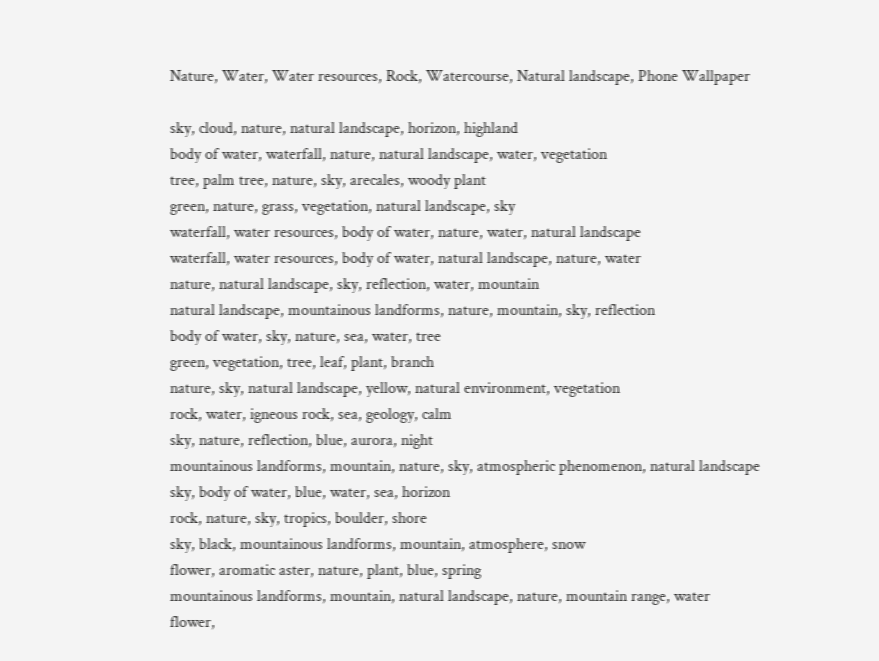Nature, Water, Water resources, Rock, Watercourse, Natural landscape, Phone Wallpaper

sky, cloud, nature, natural landscape, horizon, highland
body of water, waterfall, nature, natural landscape, water, vegetation
tree, palm tree, nature, sky, arecales, woody plant
green, nature, grass, vegetation, natural landscape, sky
waterfall, water resources, body of water, nature, water, natural landscape
waterfall, water resources, body of water, natural landscape, nature, water
nature, natural landscape, sky, reflection, water, mountain
natural landscape, mountainous landforms, nature, mountain, sky, reflection
body of water, sky, nature, sea, water, tree
green, vegetation, tree, leaf, plant, branch
nature, sky, natural landscape, yellow, natural environment, vegetation
rock, water, igneous rock, sea, geology, calm
sky, nature, reflection, blue, aurora, night
mountainous landforms, mountain, nature, sky, atmospheric phenomenon, natural landscape
sky, body of water, blue, water, sea, horizon
rock, nature, sky, tropics, boulder, shore
sky, black, mountainous landforms, mountain, atmosphere, snow
flower, aromatic aster, nature, plant, blue, spring
mountainous landforms, mountain, natural landscape, nature, mountain range, water
flower,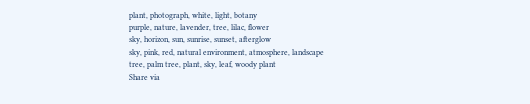plant, photograph, white, light, botany
purple, nature, lavender, tree, lilac, flower
sky, horizon, sun, sunrise, sunset, afterglow
sky, pink, red, natural environment, atmosphere, landscape
tree, palm tree, plant, sky, leaf, woody plant
Share via